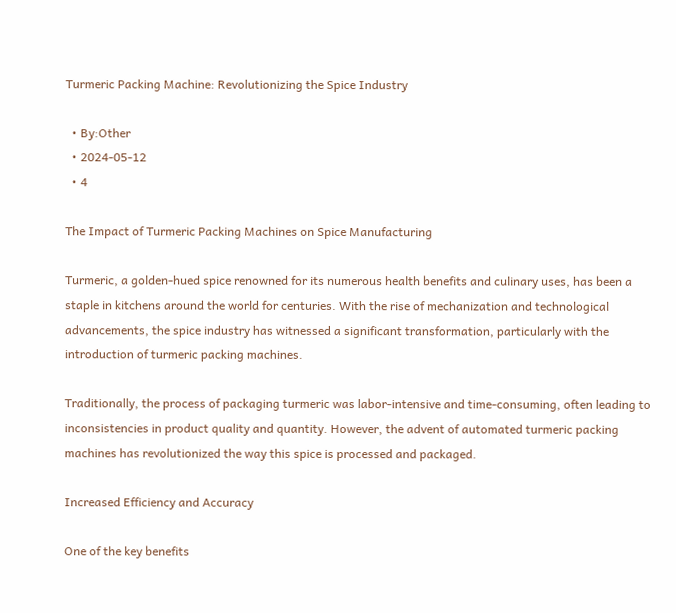Turmeric Packing Machine: Revolutionizing the Spice Industry

  • By:Other
  • 2024-05-12
  • 4

The Impact of Turmeric Packing Machines on Spice Manufacturing

Turmeric, a golden-hued spice renowned for its numerous health benefits and culinary uses, has been a staple in kitchens around the world for centuries. With the rise of mechanization and technological advancements, the spice industry has witnessed a significant transformation, particularly with the introduction of turmeric packing machines.

Traditionally, the process of packaging turmeric was labor-intensive and time-consuming, often leading to inconsistencies in product quality and quantity. However, the advent of automated turmeric packing machines has revolutionized the way this spice is processed and packaged.

Increased Efficiency and Accuracy

One of the key benefits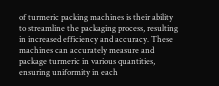of turmeric packing machines is their ability to streamline the packaging process, resulting in increased efficiency and accuracy. These machines can accurately measure and package turmeric in various quantities, ensuring uniformity in each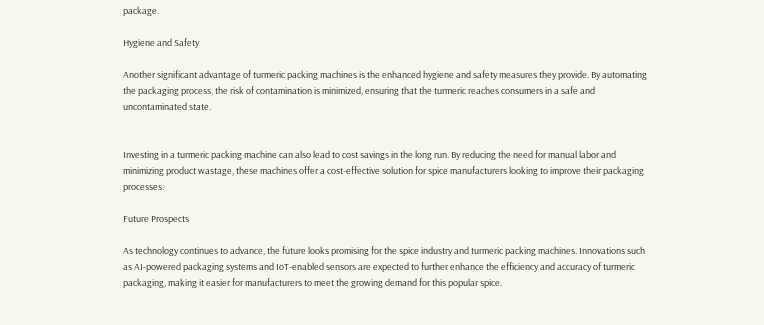package.

Hygiene and Safety

Another significant advantage of turmeric packing machines is the enhanced hygiene and safety measures they provide. By automating the packaging process, the risk of contamination is minimized, ensuring that the turmeric reaches consumers in a safe and uncontaminated state.


Investing in a turmeric packing machine can also lead to cost savings in the long run. By reducing the need for manual labor and minimizing product wastage, these machines offer a cost-effective solution for spice manufacturers looking to improve their packaging processes.

Future Prospects

As technology continues to advance, the future looks promising for the spice industry and turmeric packing machines. Innovations such as AI-powered packaging systems and IoT-enabled sensors are expected to further enhance the efficiency and accuracy of turmeric packaging, making it easier for manufacturers to meet the growing demand for this popular spice.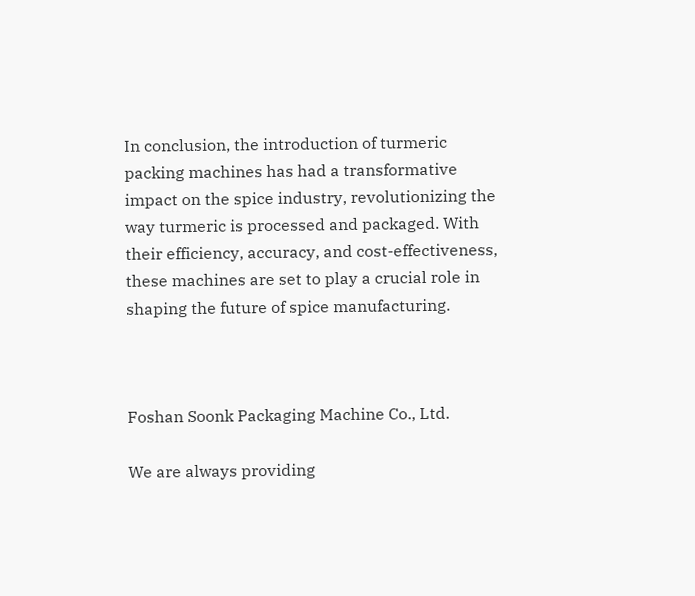In conclusion, the introduction of turmeric packing machines has had a transformative impact on the spice industry, revolutionizing the way turmeric is processed and packaged. With their efficiency, accuracy, and cost-effectiveness, these machines are set to play a crucial role in shaping the future of spice manufacturing.



Foshan Soonk Packaging Machine Co., Ltd.

We are always providing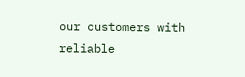our customers with reliable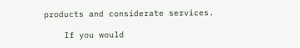products and considerate services.

    If you would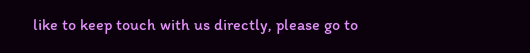like to keep touch with us directly, please go to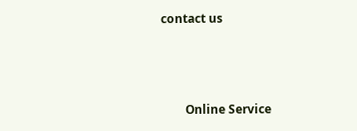contact us



        Online Service